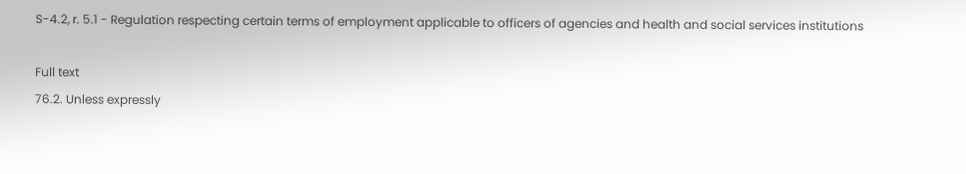S-4.2, r. 5.1 - Regulation respecting certain terms of employment applicable to officers of agencies and health and social services institutions

Full text
76.2. Unless expressly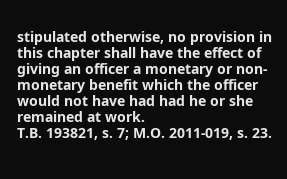stipulated otherwise, no provision in this chapter shall have the effect of giving an officer a monetary or non-monetary benefit which the officer would not have had had he or she remained at work.
T.B. 193821, s. 7; M.O. 2011-019, s. 23.